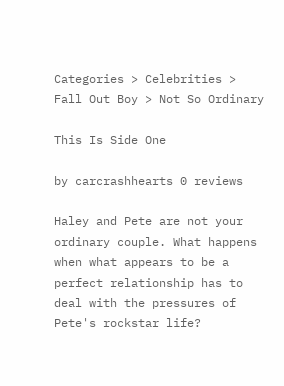Categories > Celebrities > Fall Out Boy > Not So Ordinary

This Is Side One

by carcrashhearts 0 reviews

Haley and Pete are not your ordinary couple. What happens when what appears to be a perfect relationship has to deal with the pressures of Pete's rockstar life?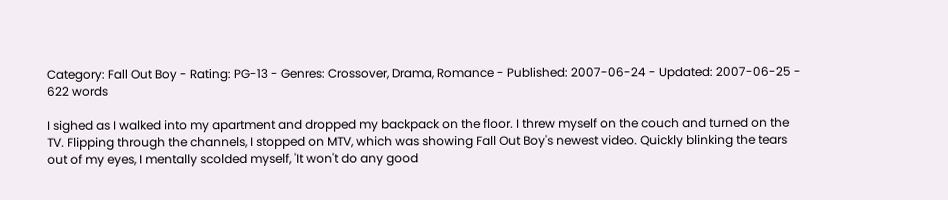Category: Fall Out Boy - Rating: PG-13 - Genres: Crossover, Drama, Romance - Published: 2007-06-24 - Updated: 2007-06-25 - 622 words

I sighed as I walked into my apartment and dropped my backpack on the floor. I threw myself on the couch and turned on the TV. Flipping through the channels, I stopped on MTV, which was showing Fall Out Boy's newest video. Quickly blinking the tears out of my eyes, I mentally scolded myself, 'It won't do any good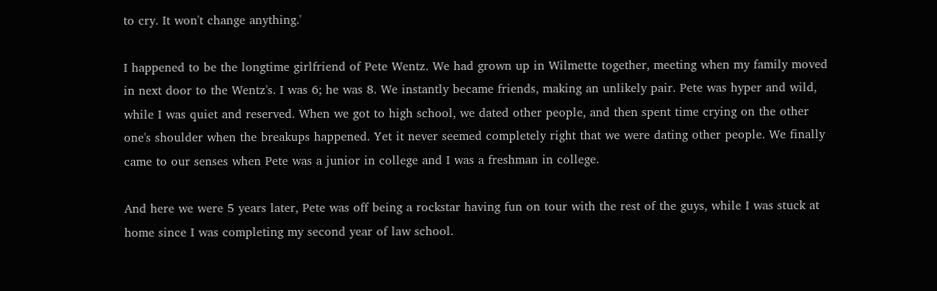to cry. It won't change anything.'

I happened to be the longtime girlfriend of Pete Wentz. We had grown up in Wilmette together, meeting when my family moved in next door to the Wentz's. I was 6; he was 8. We instantly became friends, making an unlikely pair. Pete was hyper and wild, while I was quiet and reserved. When we got to high school, we dated other people, and then spent time crying on the other one's shoulder when the breakups happened. Yet it never seemed completely right that we were dating other people. We finally came to our senses when Pete was a junior in college and I was a freshman in college.

And here we were 5 years later, Pete was off being a rockstar having fun on tour with the rest of the guys, while I was stuck at home since I was completing my second year of law school.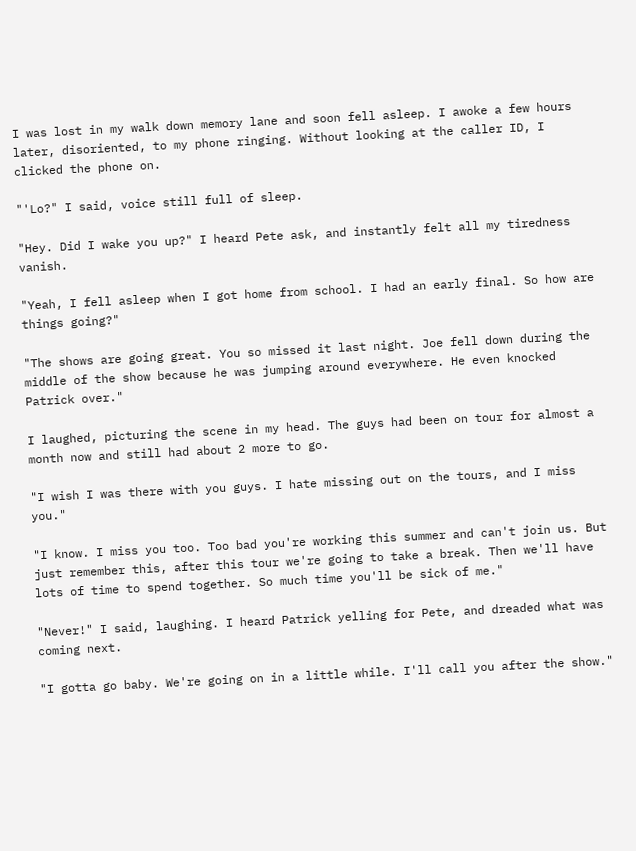I was lost in my walk down memory lane and soon fell asleep. I awoke a few hours later, disoriented, to my phone ringing. Without looking at the caller ID, I clicked the phone on.

"'Lo?" I said, voice still full of sleep.

"Hey. Did I wake you up?" I heard Pete ask, and instantly felt all my tiredness vanish.

"Yeah, I fell asleep when I got home from school. I had an early final. So how are things going?"

"The shows are going great. You so missed it last night. Joe fell down during the middle of the show because he was jumping around everywhere. He even knocked Patrick over."

I laughed, picturing the scene in my head. The guys had been on tour for almost a month now and still had about 2 more to go.

"I wish I was there with you guys. I hate missing out on the tours, and I miss you."

"I know. I miss you too. Too bad you're working this summer and can't join us. But just remember this, after this tour we're going to take a break. Then we'll have lots of time to spend together. So much time you'll be sick of me."

"Never!" I said, laughing. I heard Patrick yelling for Pete, and dreaded what was coming next.

"I gotta go baby. We're going on in a little while. I'll call you after the show."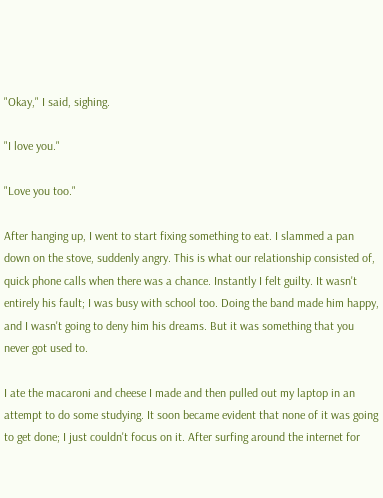"Okay," I said, sighing.

"I love you."

"Love you too."

After hanging up, I went to start fixing something to eat. I slammed a pan down on the stove, suddenly angry. This is what our relationship consisted of, quick phone calls when there was a chance. Instantly I felt guilty. It wasn't entirely his fault; I was busy with school too. Doing the band made him happy, and I wasn't going to deny him his dreams. But it was something that you never got used to.

I ate the macaroni and cheese I made and then pulled out my laptop in an attempt to do some studying. It soon became evident that none of it was going to get done; I just couldn't focus on it. After surfing around the internet for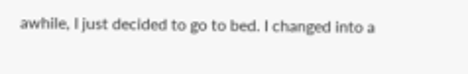awhile, I just decided to go to bed. I changed into a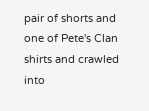pair of shorts and one of Pete's Clan shirts and crawled into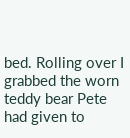bed. Rolling over I grabbed the worn teddy bear Pete had given to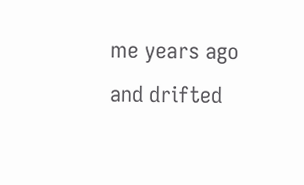me years ago and drifted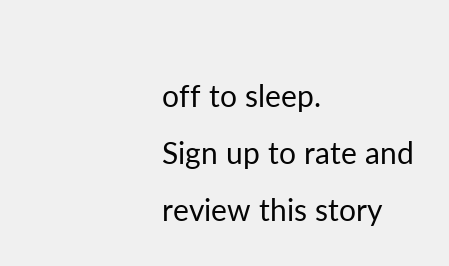off to sleep.
Sign up to rate and review this story